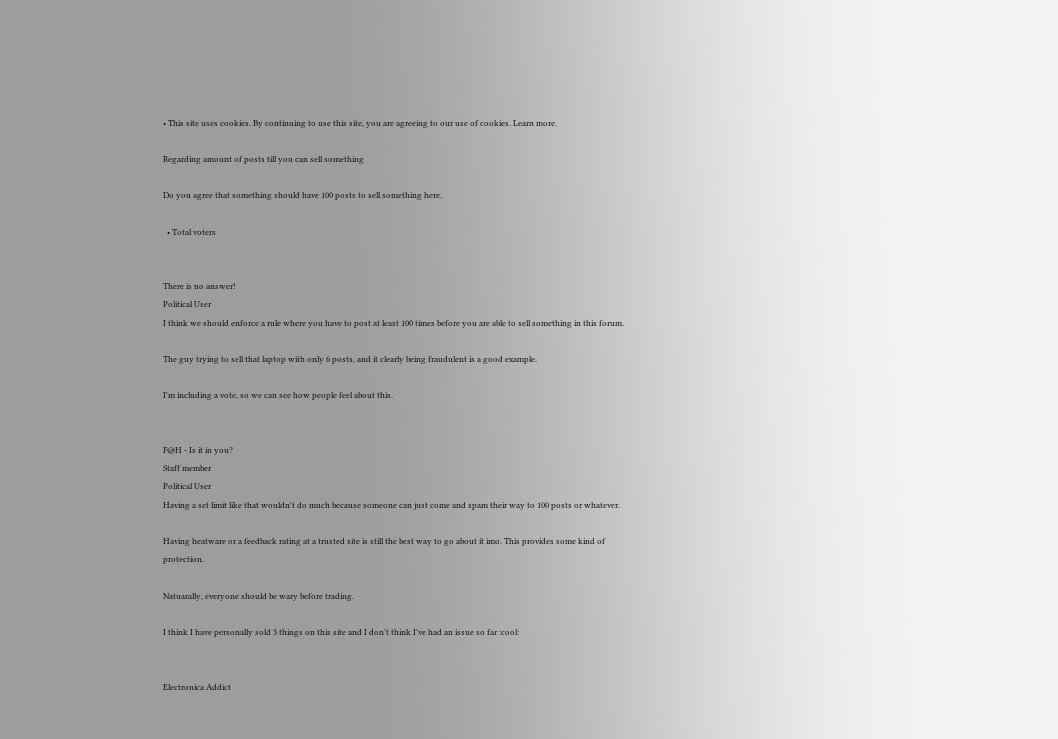• This site uses cookies. By continuing to use this site, you are agreeing to our use of cookies. Learn more.

Regarding amount of posts till you can sell something

Do you agree that something should have 100 posts to sell something here.

  • Total voters


There is no answer!
Political User
I think we should enforce a rule where you have to post at least 100 times before you are able to sell something in this forum.

The guy trying to sell that laptop with only 6 posts, and it clearly being fraudulent is a good example.

I'm including a vote, so we can see how people feel about this.


F@H - Is it in you?
Staff member
Political User
Having a set limit like that wouldn't do much because someone can just come and spam their way to 100 posts or whatever.

Having heatware or a feedback rating at a trusted site is still the best way to go about it imo. This provides some kind of protection.

Natuarally, everyone should be wary before trading.

I think I have personally sold 3 things on this site and I don't think I've had an issue so far :cool:


Electronica Addict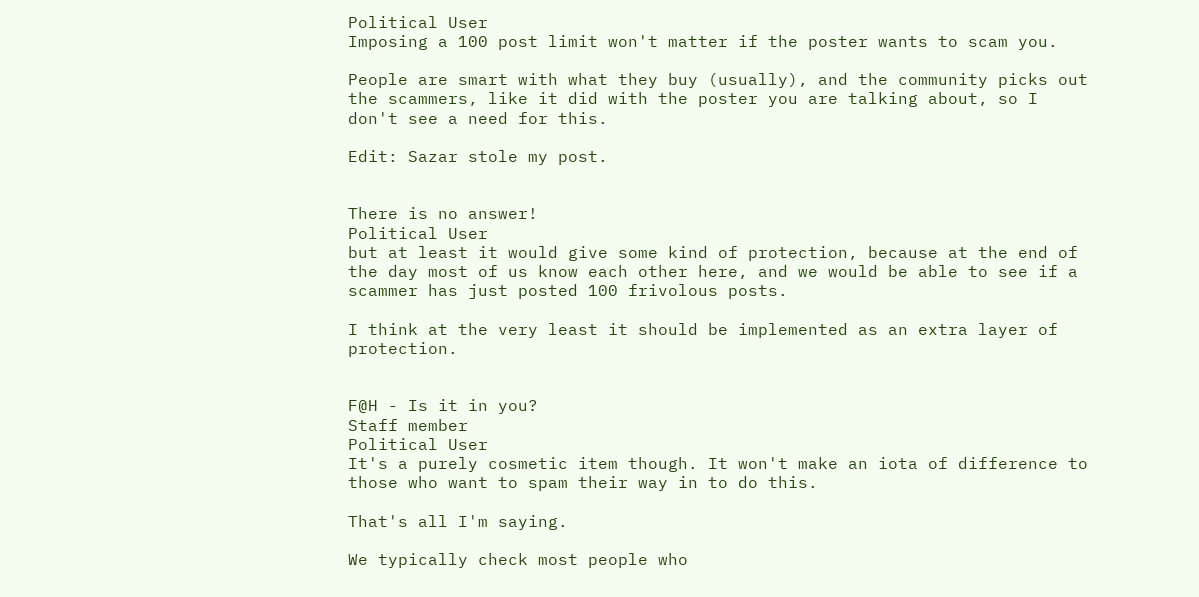Political User
Imposing a 100 post limit won't matter if the poster wants to scam you.

People are smart with what they buy (usually), and the community picks out the scammers, like it did with the poster you are talking about, so I don't see a need for this.

Edit: Sazar stole my post.


There is no answer!
Political User
but at least it would give some kind of protection, because at the end of the day most of us know each other here, and we would be able to see if a scammer has just posted 100 frivolous posts.

I think at the very least it should be implemented as an extra layer of protection.


F@H - Is it in you?
Staff member
Political User
It's a purely cosmetic item though. It won't make an iota of difference to those who want to spam their way in to do this.

That's all I'm saying.

We typically check most people who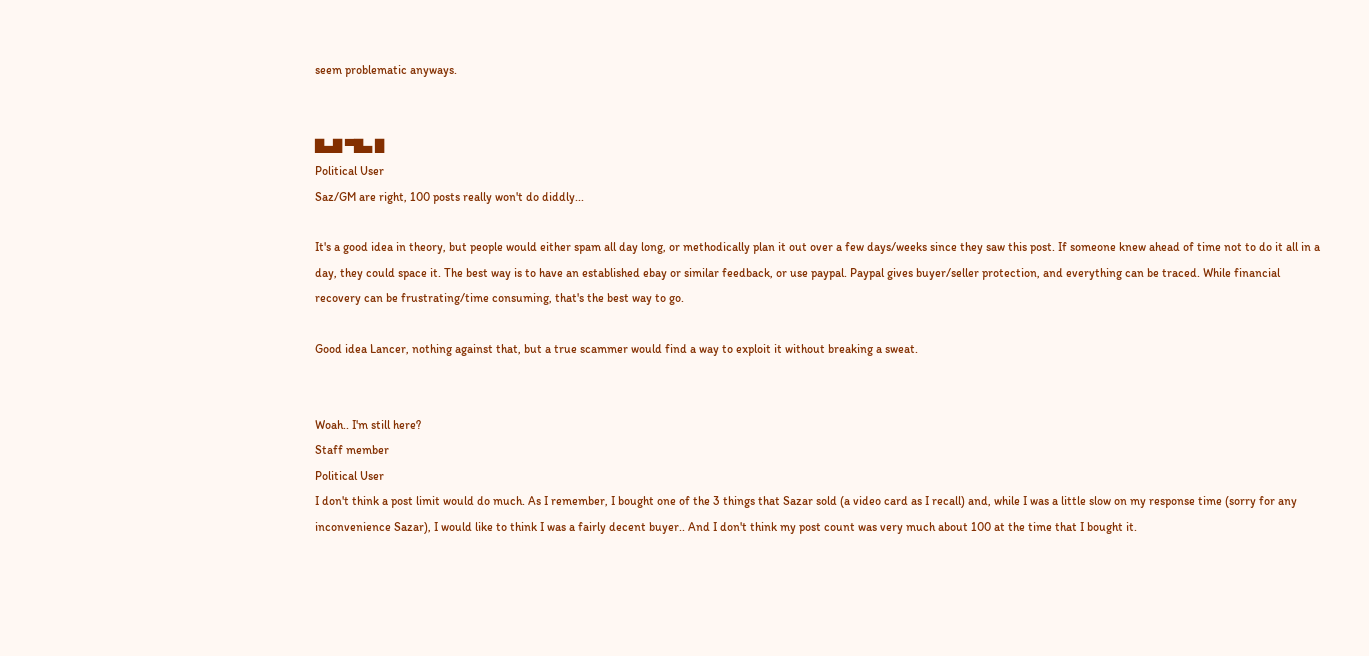seem problematic anyways.


█▄█ ▀█▄ █
Political User
Saz/GM are right, 100 posts really won't do diddly...

It's a good idea in theory, but people would either spam all day long, or methodically plan it out over a few days/weeks since they saw this post. If someone knew ahead of time not to do it all in a day, they could space it. The best way is to have an established ebay or similar feedback, or use paypal. Paypal gives buyer/seller protection, and everything can be traced. While financial recovery can be frustrating/time consuming, that's the best way to go.

Good idea Lancer, nothing against that, but a true scammer would find a way to exploit it without breaking a sweat.


Woah.. I'm still here?
Staff member
Political User
I don't think a post limit would do much. As I remember, I bought one of the 3 things that Sazar sold (a video card as I recall) and, while I was a little slow on my response time (sorry for any inconvenience Sazar), I would like to think I was a fairly decent buyer.. And I don't think my post count was very much about 100 at the time that I bought it.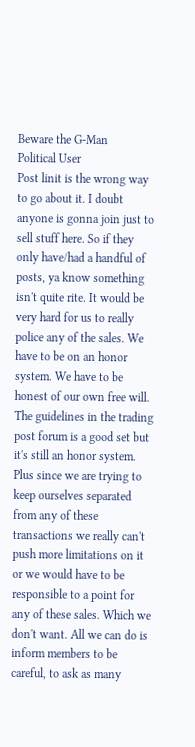Beware the G-Man
Political User
Post linit is the wrong way to go about it. I doubt anyone is gonna join just to sell stuff here. So if they only have/had a handful of posts, ya know something isn't quite rite. It would be very hard for us to really police any of the sales. We have to be on an honor system. We have to be honest of our own free will. The guidelines in the trading post forum is a good set but it's still an honor system. Plus since we are trying to keep ourselves separated from any of these transactions we really can't push more limitations on it or we would have to be responsible to a point for any of these sales. Which we don't want. All we can do is inform members to be careful, to ask as many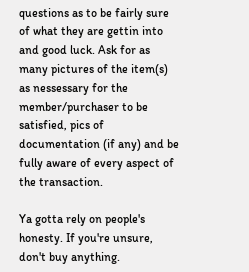questions as to be fairly sure of what they are gettin into and good luck. Ask for as many pictures of the item(s) as nessessary for the member/purchaser to be satisfied, pics of documentation (if any) and be fully aware of every aspect of the transaction.

Ya gotta rely on people's honesty. If you're unsure, don't buy anything.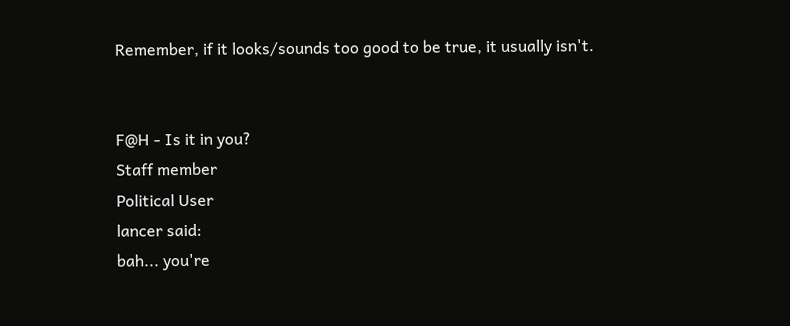Remember, if it looks/sounds too good to be true, it usually isn't.


F@H - Is it in you?
Staff member
Political User
lancer said:
bah... you're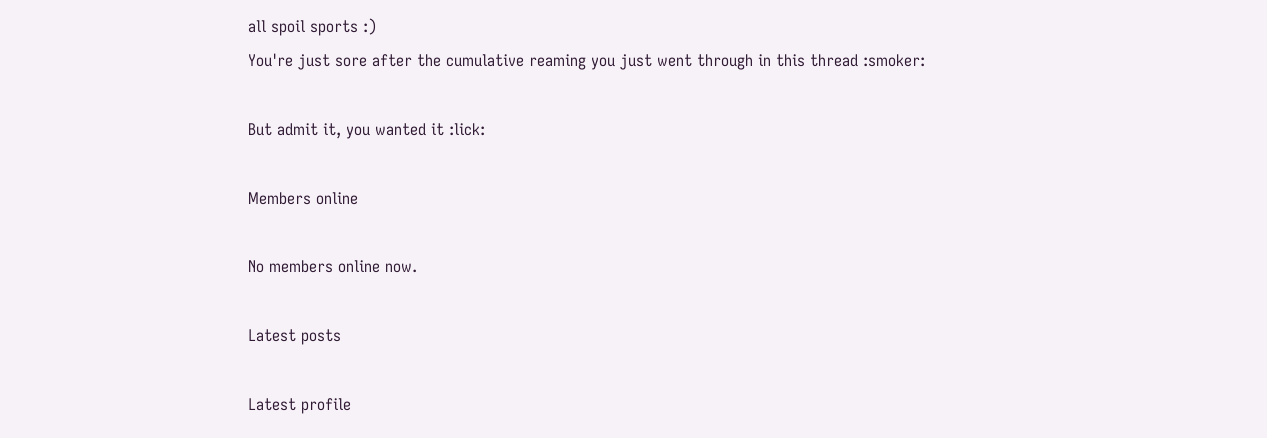all spoil sports :)
You're just sore after the cumulative reaming you just went through in this thread :smoker:

But admit it, you wanted it :lick:

Members online

No members online now.

Latest posts

Latest profile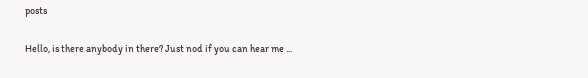posts

Hello, is there anybody in there? Just nod if you can hear me ...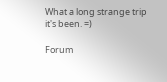What a long strange trip it's been. =)

Forum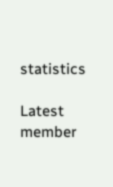statistics

Latest member